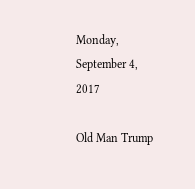Monday, September 4, 2017

Old Man Trump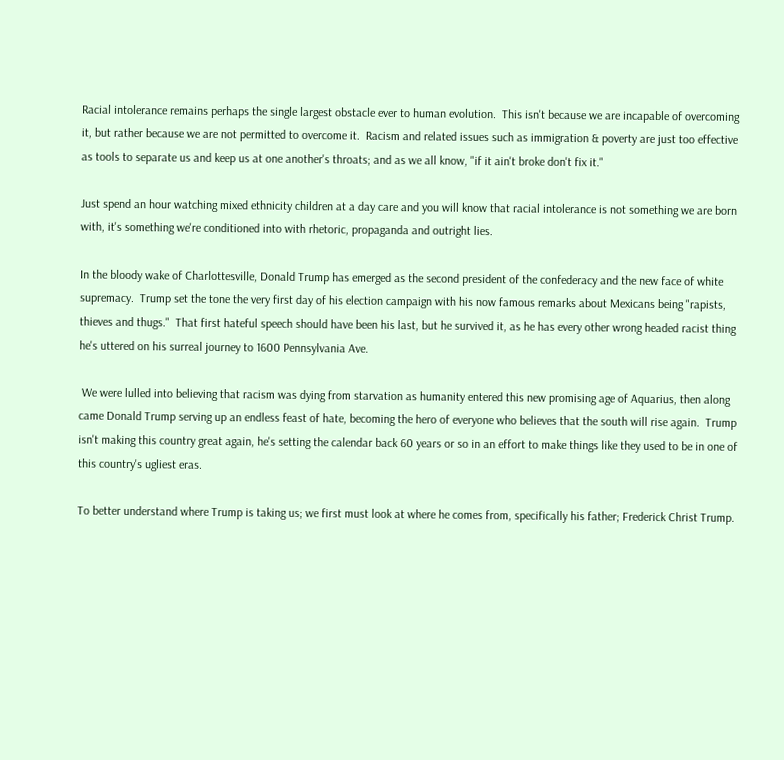Racial intolerance remains perhaps the single largest obstacle ever to human evolution.  This isn't because we are incapable of overcoming it, but rather because we are not permitted to overcome it.  Racism and related issues such as immigration & poverty are just too effective as tools to separate us and keep us at one another's throats; and as we all know, "if it ain't broke don't fix it."

Just spend an hour watching mixed ethnicity children at a day care and you will know that racial intolerance is not something we are born with, it's something we're conditioned into with rhetoric, propaganda and outright lies.

In the bloody wake of Charlottesville, Donald Trump has emerged as the second president of the confederacy and the new face of white supremacy.  Trump set the tone the very first day of his election campaign with his now famous remarks about Mexicans being "rapists, thieves and thugs."  That first hateful speech should have been his last, but he survived it, as he has every other wrong headed racist thing he's uttered on his surreal journey to 1600 Pennsylvania Ave.

 We were lulled into believing that racism was dying from starvation as humanity entered this new promising age of Aquarius, then along came Donald Trump serving up an endless feast of hate, becoming the hero of everyone who believes that the south will rise again.  Trump isn't making this country great again, he's setting the calendar back 60 years or so in an effort to make things like they used to be in one of this country's ugliest eras.

To better understand where Trump is taking us; we first must look at where he comes from, specifically his father; Frederick Christ Trump.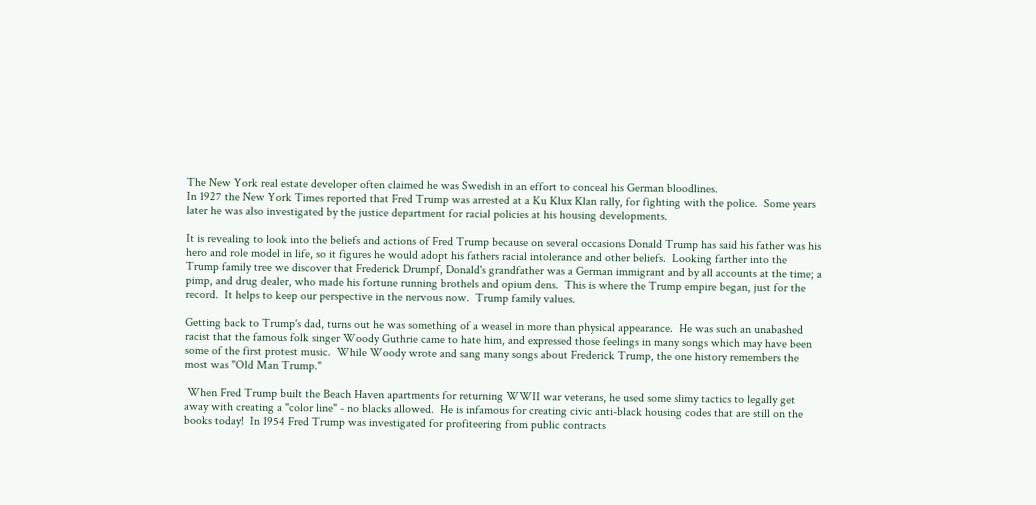The New York real estate developer often claimed he was Swedish in an effort to conceal his German bloodlines.
In 1927 the New York Times reported that Fred Trump was arrested at a Ku Klux Klan rally, for fighting with the police.  Some years later he was also investigated by the justice department for racial policies at his housing developments.

It is revealing to look into the beliefs and actions of Fred Trump because on several occasions Donald Trump has said his father was his hero and role model in life, so it figures he would adopt his fathers racial intolerance and other beliefs.  Looking farther into the Trump family tree we discover that Frederick Drumpf, Donald's grandfather was a German immigrant and by all accounts at the time; a pimp, and drug dealer, who made his fortune running brothels and opium dens.  This is where the Trump empire began, just for the record.  It helps to keep our perspective in the nervous now.  Trump family values.

Getting back to Trump's dad, turns out he was something of a weasel in more than physical appearance.  He was such an unabashed racist that the famous folk singer Woody Guthrie came to hate him, and expressed those feelings in many songs which may have been some of the first protest music.  While Woody wrote and sang many songs about Frederick Trump, the one history remembers the most was "Old Man Trump."

 When Fred Trump built the Beach Haven apartments for returning WWII war veterans, he used some slimy tactics to legally get away with creating a "color line" - no blacks allowed.  He is infamous for creating civic anti-black housing codes that are still on the books today!  In 1954 Fred Trump was investigated for profiteering from public contracts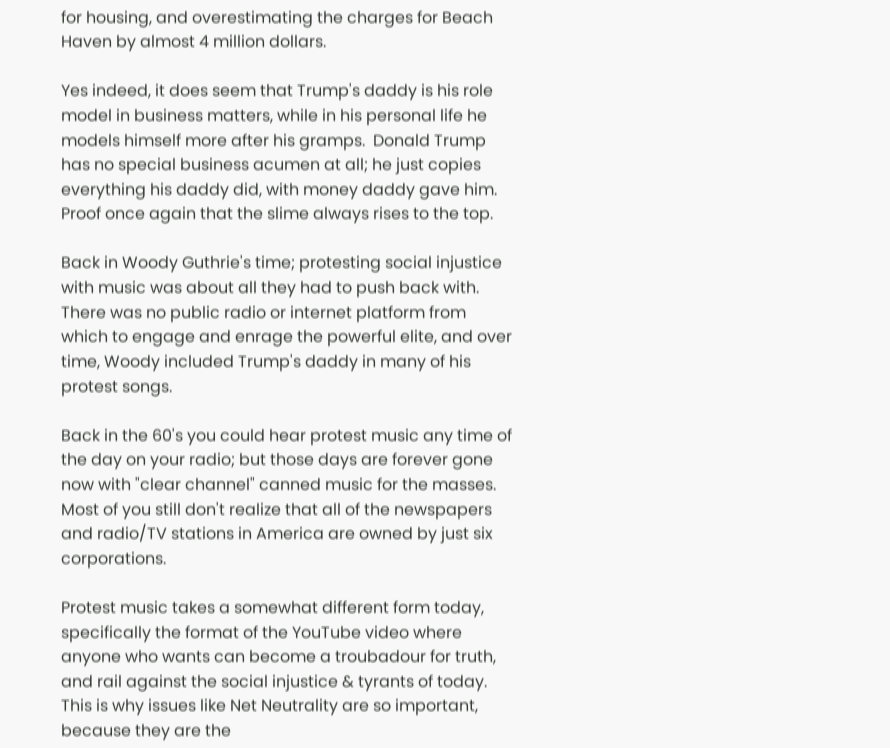for housing, and overestimating the charges for Beach Haven by almost 4 million dollars.

Yes indeed, it does seem that Trump's daddy is his role model in business matters, while in his personal life he models himself more after his gramps.  Donald Trump has no special business acumen at all; he just copies everything his daddy did, with money daddy gave him.  Proof once again that the slime always rises to the top.

Back in Woody Guthrie's time; protesting social injustice with music was about all they had to push back with.  There was no public radio or internet platform from which to engage and enrage the powerful elite, and over time, Woody included Trump's daddy in many of his protest songs.

Back in the 60's you could hear protest music any time of the day on your radio; but those days are forever gone now with "clear channel" canned music for the masses.  Most of you still don't realize that all of the newspapers and radio/TV stations in America are owned by just six corporations.

Protest music takes a somewhat different form today, specifically the format of the YouTube video where anyone who wants can become a troubadour for truth, and rail against the social injustice & tyrants of today. This is why issues like Net Neutrality are so important, because they are the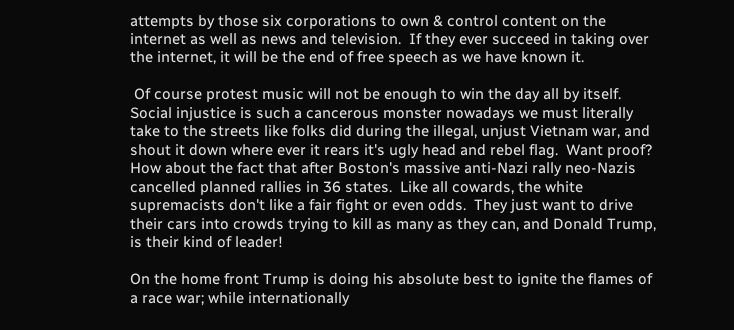attempts by those six corporations to own & control content on the internet as well as news and television.  If they ever succeed in taking over the internet, it will be the end of free speech as we have known it.

 Of course protest music will not be enough to win the day all by itself.  Social injustice is such a cancerous monster nowadays we must literally take to the streets like folks did during the illegal, unjust Vietnam war, and shout it down where ever it rears it's ugly head and rebel flag.  Want proof?  How about the fact that after Boston's massive anti-Nazi rally neo-Nazis cancelled planned rallies in 36 states.  Like all cowards, the white supremacists don't like a fair fight or even odds.  They just want to drive their cars into crowds trying to kill as many as they can, and Donald Trump, is their kind of leader!

On the home front Trump is doing his absolute best to ignite the flames of a race war; while internationally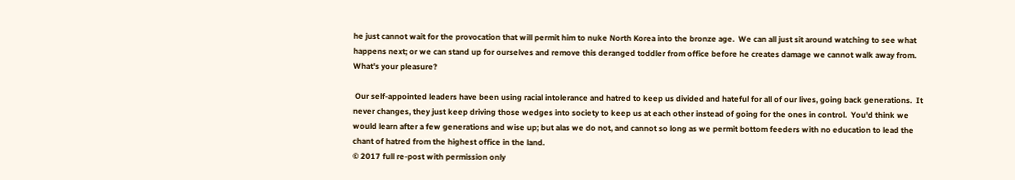he just cannot wait for the provocation that will permit him to nuke North Korea into the bronze age.  We can all just sit around watching to see what happens next; or we can stand up for ourselves and remove this deranged toddler from office before he creates damage we cannot walk away from.  What's your pleasure?

 Our self-appointed leaders have been using racial intolerance and hatred to keep us divided and hateful for all of our lives, going back generations.  It never changes, they just keep driving those wedges into society to keep us at each other instead of going for the ones in control.  You'd think we would learn after a few generations and wise up; but alas we do not, and cannot so long as we permit bottom feeders with no education to lead the chant of hatred from the highest office in the land.
© 2017 full re-post with permission only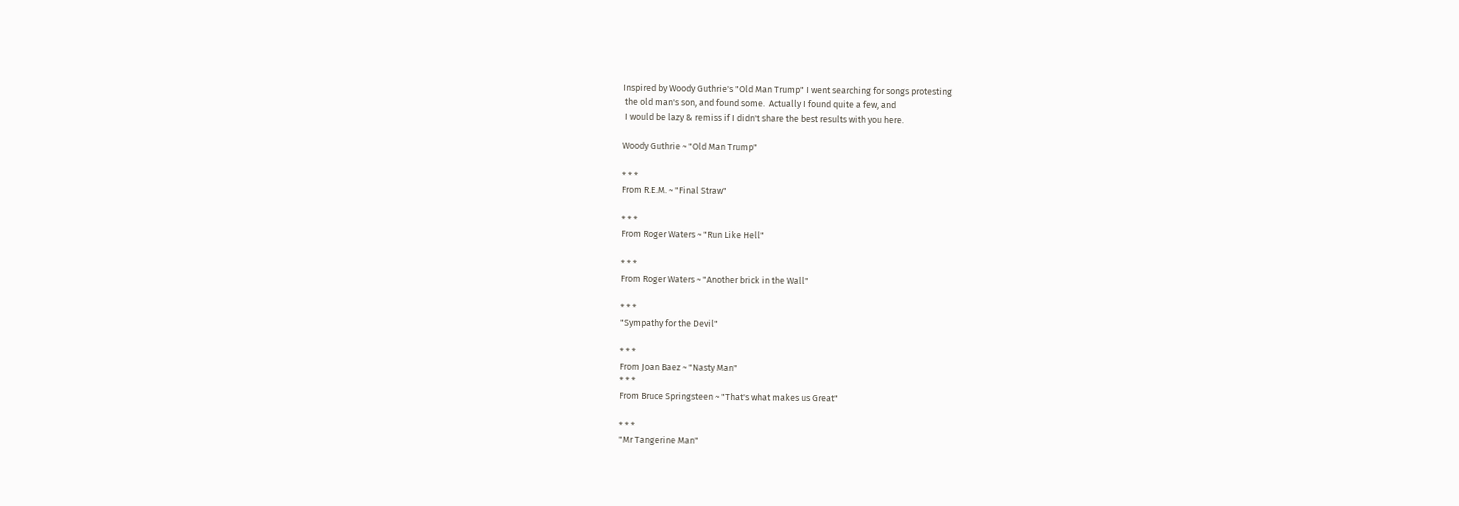Inspired by Woody Guthrie's "Old Man Trump" I went searching for songs protesting
 the old man's son, and found some.  Actually I found quite a few, and
 I would be lazy & remiss if I didn't share the best results with you here.

Woody Guthrie ~ "Old Man Trump"

* * *
From R.E.M. ~ "Final Straw"

* * *
From Roger Waters ~ "Run Like Hell"

* * *
From Roger Waters ~ "Another brick in the Wall"

* * *
"Sympathy for the Devil"

* * *
From Joan Baez ~ "Nasty Man"
* * *
From Bruce Springsteen ~ "That's what makes us Great"

* * *
"Mr Tangerine Man"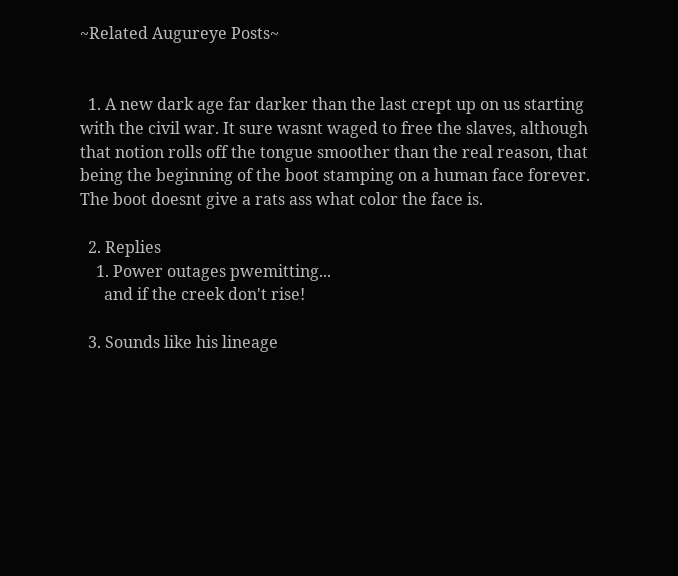~Related Augureye Posts~


  1. A new dark age far darker than the last crept up on us starting with the civil war. It sure wasnt waged to free the slaves, although that notion rolls off the tongue smoother than the real reason, that being the beginning of the boot stamping on a human face forever. The boot doesnt give a rats ass what color the face is.

  2. Replies
    1. Power outages pwemitting...
      and if the creek don't rise!

  3. Sounds like his lineage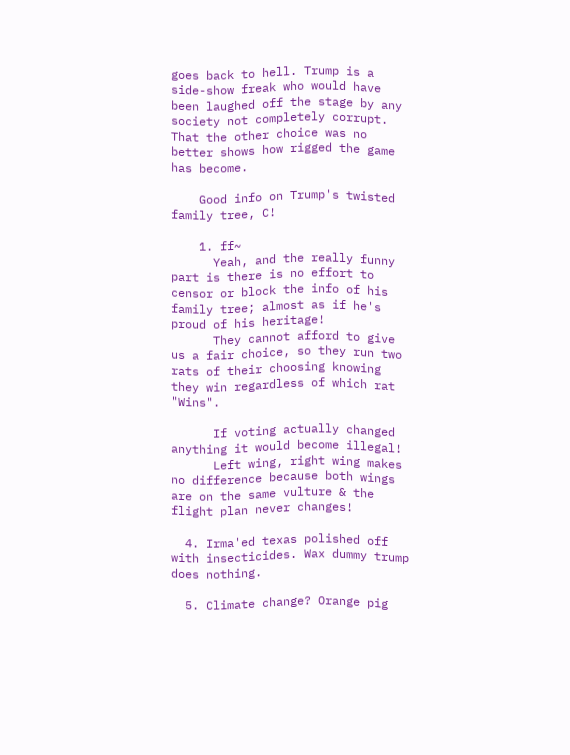goes back to hell. Trump is a side-show freak who would have been laughed off the stage by any society not completely corrupt. That the other choice was no better shows how rigged the game has become.

    Good info on Trump's twisted family tree, C!

    1. ff~
      Yeah, and the really funny part is there is no effort to censor or block the info of his family tree; almost as if he's proud of his heritage!
      They cannot afford to give us a fair choice, so they run two rats of their choosing knowing they win regardless of which rat "Wins".

      If voting actually changed anything it would become illegal!
      Left wing, right wing makes no difference because both wings are on the same vulture & the flight plan never changes!

  4. Irma'ed texas polished off with insecticides. Wax dummy trump does nothing.

  5. Climate change? Orange pig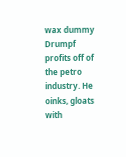wax dummy Drumpf profits off of the petro industry. He oinks, gloats with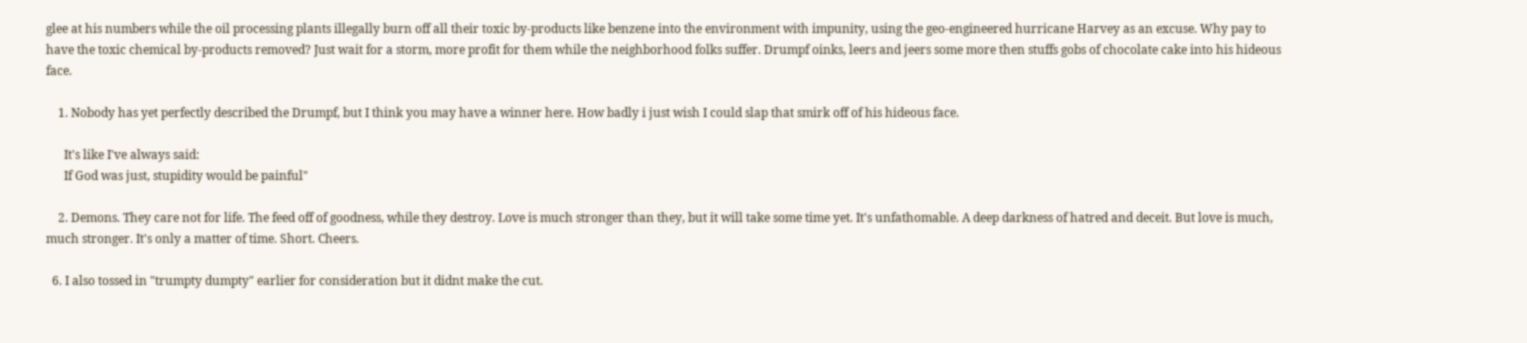glee at his numbers while the oil processing plants illegally burn off all their toxic by-products like benzene into the environment with impunity, using the geo-engineered hurricane Harvey as an excuse. Why pay to have the toxic chemical by-products removed? Just wait for a storm, more profit for them while the neighborhood folks suffer. Drumpf oinks, leers and jeers some more then stuffs gobs of chocolate cake into his hideous face.

    1. Nobody has yet perfectly described the Drumpf, but I think you may have a winner here. How badly i just wish I could slap that smirk off of his hideous face.

      It's like I've always said:
      If God was just, stupidity would be painful"

    2. Demons. They care not for life. The feed off of goodness, while they destroy. Love is much stronger than they, but it will take some time yet. It's unfathomable. A deep darkness of hatred and deceit. But love is much, much stronger. It's only a matter of time. Short. Cheers.

  6. I also tossed in "trumpty dumpty" earlier for consideration but it didnt make the cut.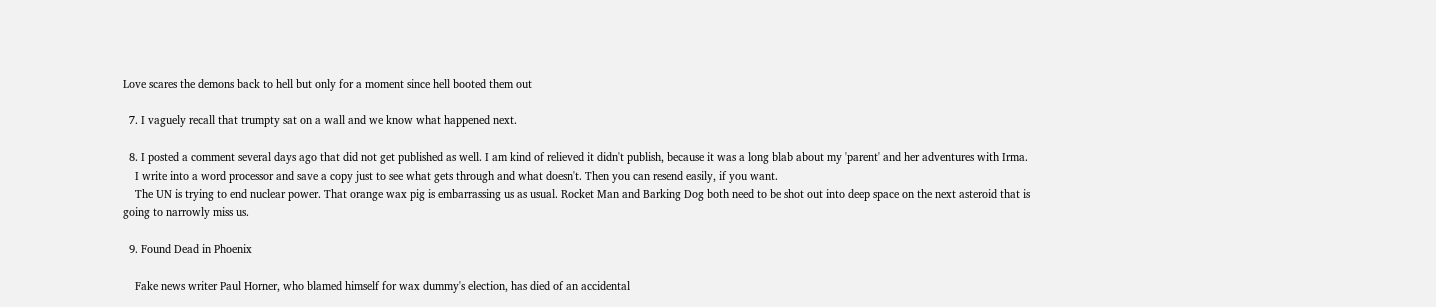Love scares the demons back to hell but only for a moment since hell booted them out

  7. I vaguely recall that trumpty sat on a wall and we know what happened next.

  8. I posted a comment several days ago that did not get published as well. I am kind of relieved it didn't publish, because it was a long blab about my 'parent' and her adventures with Irma.
    I write into a word processor and save a copy just to see what gets through and what doesn't. Then you can resend easily, if you want.
    The UN is trying to end nuclear power. That orange wax pig is embarrassing us as usual. Rocket Man and Barking Dog both need to be shot out into deep space on the next asteroid that is going to narrowly miss us.

  9. Found Dead in Phoenix

    Fake news writer Paul Horner, who blamed himself for wax dummy's election, has died of an accidental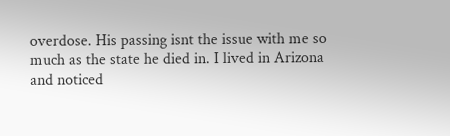overdose. His passing isnt the issue with me so much as the state he died in. I lived in Arizona and noticed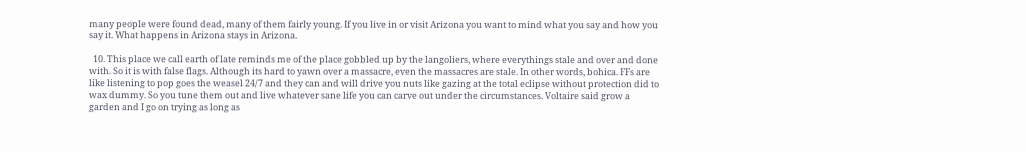many people were found dead, many of them fairly young. If you live in or visit Arizona you want to mind what you say and how you say it. What happens in Arizona stays in Arizona.

  10. This place we call earth of late reminds me of the place gobbled up by the langoliers, where everythings stale and over and done with. So it is with false flags. Although its hard to yawn over a massacre, even the massacres are stale. In other words, bohica. FFs are like listening to pop goes the weasel 24/7 and they can and will drive you nuts like gazing at the total eclipse without protection did to wax dummy. So you tune them out and live whatever sane life you can carve out under the circumstances. Voltaire said grow a garden and I go on trying as long as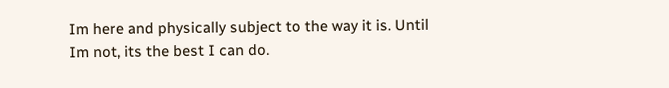Im here and physically subject to the way it is. Until Im not, its the best I can do.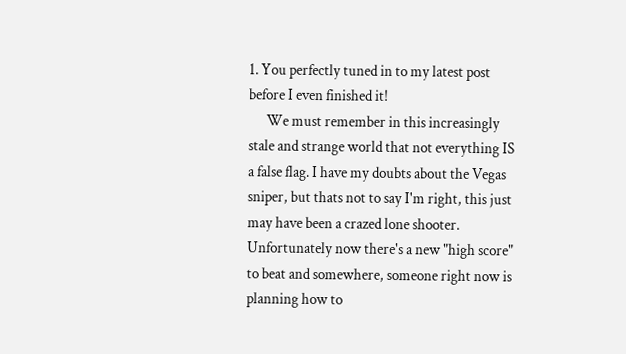1. You perfectly tuned in to my latest post before I even finished it!
      We must remember in this increasingly stale and strange world that not everything IS a false flag. I have my doubts about the Vegas sniper, but thats not to say I'm right, this just may have been a crazed lone shooter. Unfortunately now there's a new "high score" to beat and somewhere, someone right now is planning how to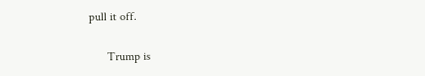pull it off.

      Trump is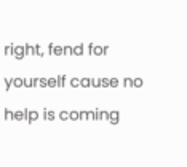right, fend for yourself cause no help is coming